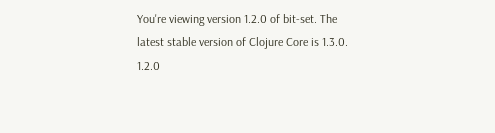You're viewing version 1.2.0 of bit-set. The latest stable version of Clojure Core is 1.3.0.
1.2.0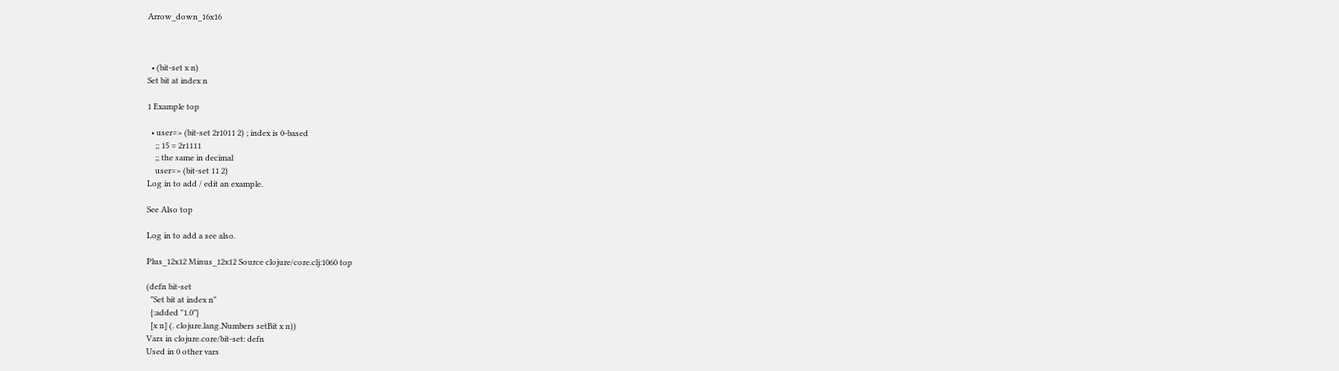Arrow_down_16x16



  • (bit-set x n)
Set bit at index n

1 Example top

  • user=> (bit-set 2r1011 2) ; index is 0-based
    ;; 15 = 2r1111
    ;; the same in decimal
    user=> (bit-set 11 2)
Log in to add / edit an example.

See Also top

Log in to add a see also.

Plus_12x12 Minus_12x12 Source clojure/core.clj:1060 top

(defn bit-set
  "Set bit at index n"
  {:added "1.0"}
  [x n] (. clojure.lang.Numbers setBit x n))
Vars in clojure.core/bit-set: defn
Used in 0 other vars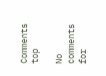Comments top

No comments for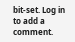bit-set. Log in to add a comment.